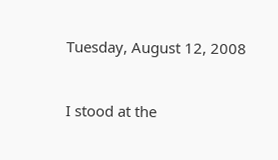Tuesday, August 12, 2008


I stood at the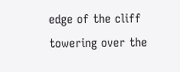edge of the cliff towering over the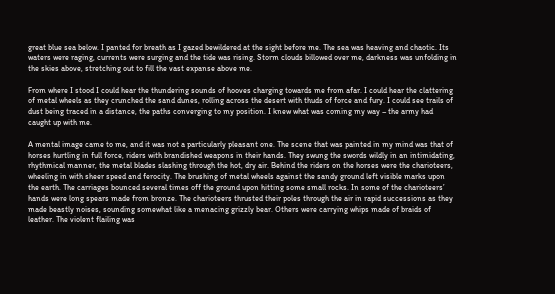great blue sea below. I panted for breath as I gazed bewildered at the sight before me. The sea was heaving and chaotic. Its waters were raging, currents were surging and the tide was rising. Storm clouds billowed over me, darkness was unfolding in the skies above, stretching out to fill the vast expanse above me.

From where I stood I could hear the thundering sounds of hooves charging towards me from afar. I could hear the clattering of metal wheels as they crunched the sand dunes, rolling across the desert with thuds of force and fury. I could see trails of dust being traced in a distance, the paths converging to my position. I knew what was coming my way – the army had caught up with me.

A mental image came to me, and it was not a particularly pleasant one. The scene that was painted in my mind was that of horses hurtling in full force, riders with brandished weapons in their hands. They swung the swords wildly in an intimidating, rhythmical manner, the metal blades slashing through the hot, dry air. Behind the riders on the horses were the charioteers, wheeling in with sheer speed and ferocity. The brushing of metal wheels against the sandy ground left visible marks upon the earth. The carriages bounced several times off the ground upon hitting some small rocks. In some of the charioteers’ hands were long spears made from bronze. The charioteers thrusted their poles through the air in rapid successions as they made beastly noises, sounding somewhat like a menacing grizzly bear. Others were carrying whips made of braids of leather. The violent flailing was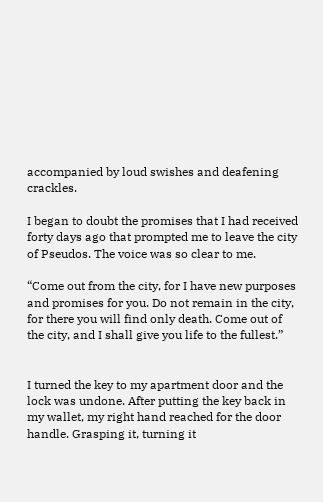accompanied by loud swishes and deafening crackles.

I began to doubt the promises that I had received forty days ago that prompted me to leave the city of Pseudos. The voice was so clear to me.

“Come out from the city, for I have new purposes and promises for you. Do not remain in the city, for there you will find only death. Come out of the city, and I shall give you life to the fullest.”


I turned the key to my apartment door and the lock was undone. After putting the key back in my wallet, my right hand reached for the door handle. Grasping it, turning it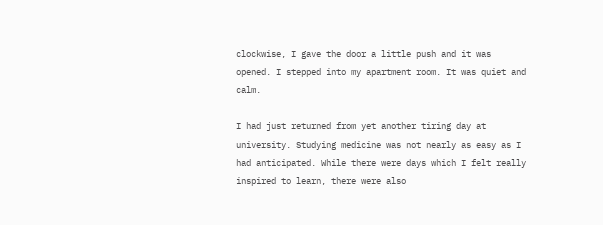clockwise, I gave the door a little push and it was opened. I stepped into my apartment room. It was quiet and calm.

I had just returned from yet another tiring day at university. Studying medicine was not nearly as easy as I had anticipated. While there were days which I felt really inspired to learn, there were also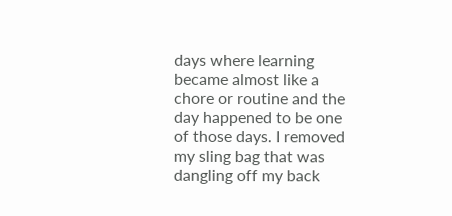days where learning became almost like a chore or routine and the day happened to be one of those days. I removed my sling bag that was dangling off my back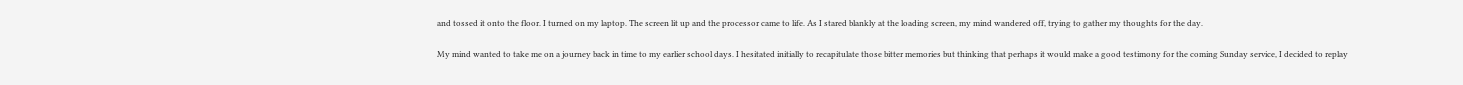and tossed it onto the floor. I turned on my laptop. The screen lit up and the processor came to life. As I stared blankly at the loading screen, my mind wandered off, trying to gather my thoughts for the day.

My mind wanted to take me on a journey back in time to my earlier school days. I hesitated initially to recapitulate those bitter memories but thinking that perhaps it would make a good testimony for the coming Sunday service, I decided to replay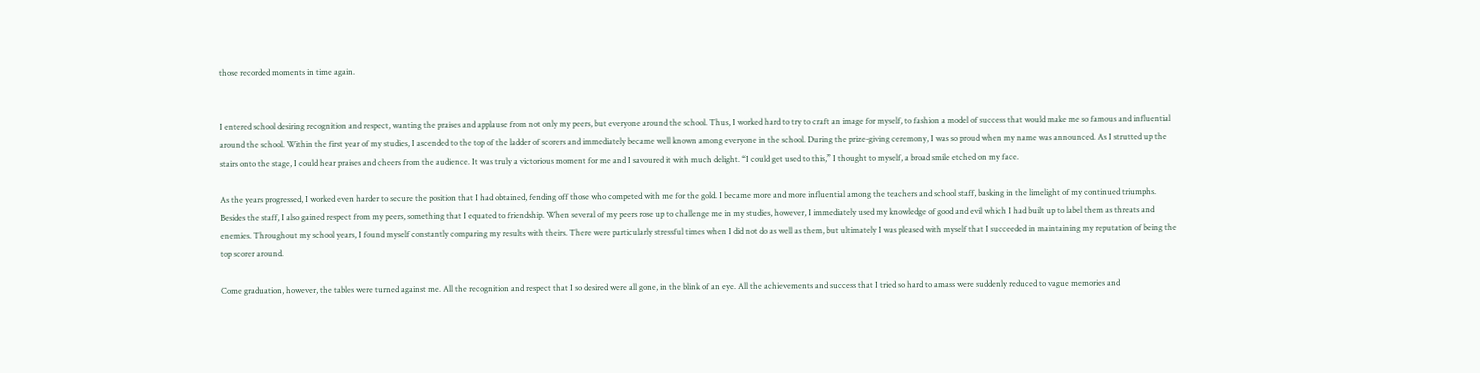those recorded moments in time again.


I entered school desiring recognition and respect, wanting the praises and applause from not only my peers, but everyone around the school. Thus, I worked hard to try to craft an image for myself, to fashion a model of success that would make me so famous and influential around the school. Within the first year of my studies, I ascended to the top of the ladder of scorers and immediately became well known among everyone in the school. During the prize-giving ceremony, I was so proud when my name was announced. As I strutted up the stairs onto the stage, I could hear praises and cheers from the audience. It was truly a victorious moment for me and I savoured it with much delight. “I could get used to this,” I thought to myself, a broad smile etched on my face.

As the years progressed, I worked even harder to secure the position that I had obtained, fending off those who competed with me for the gold. I became more and more influential among the teachers and school staff, basking in the limelight of my continued triumphs. Besides the staff, I also gained respect from my peers, something that I equated to friendship. When several of my peers rose up to challenge me in my studies, however, I immediately used my knowledge of good and evil which I had built up to label them as threats and enemies. Throughout my school years, I found myself constantly comparing my results with theirs. There were particularly stressful times when I did not do as well as them, but ultimately I was pleased with myself that I succeeded in maintaining my reputation of being the top scorer around.

Come graduation, however, the tables were turned against me. All the recognition and respect that I so desired were all gone, in the blink of an eye. All the achievements and success that I tried so hard to amass were suddenly reduced to vague memories and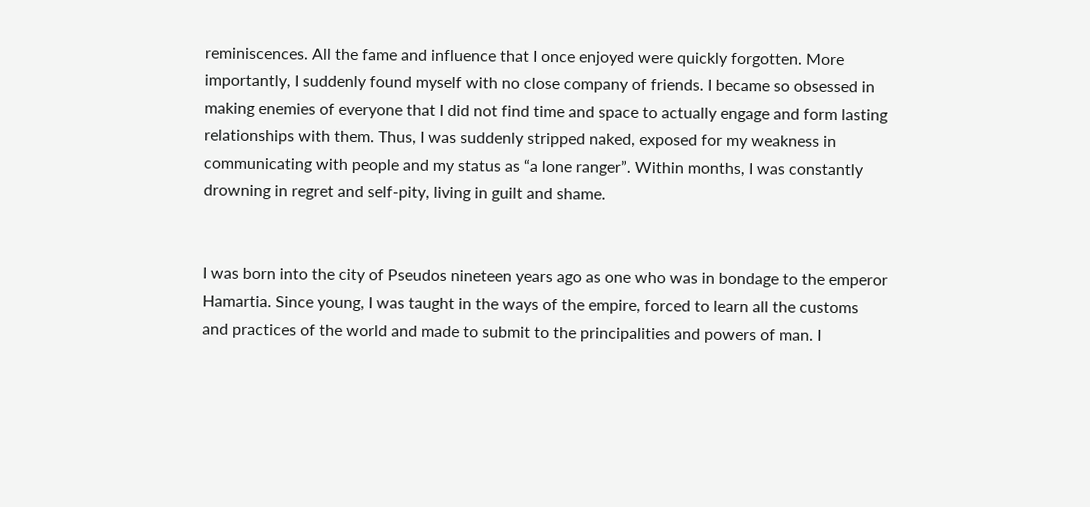reminiscences. All the fame and influence that I once enjoyed were quickly forgotten. More importantly, I suddenly found myself with no close company of friends. I became so obsessed in making enemies of everyone that I did not find time and space to actually engage and form lasting relationships with them. Thus, I was suddenly stripped naked, exposed for my weakness in communicating with people and my status as “a lone ranger”. Within months, I was constantly drowning in regret and self-pity, living in guilt and shame.


I was born into the city of Pseudos nineteen years ago as one who was in bondage to the emperor Hamartia. Since young, I was taught in the ways of the empire, forced to learn all the customs and practices of the world and made to submit to the principalities and powers of man. I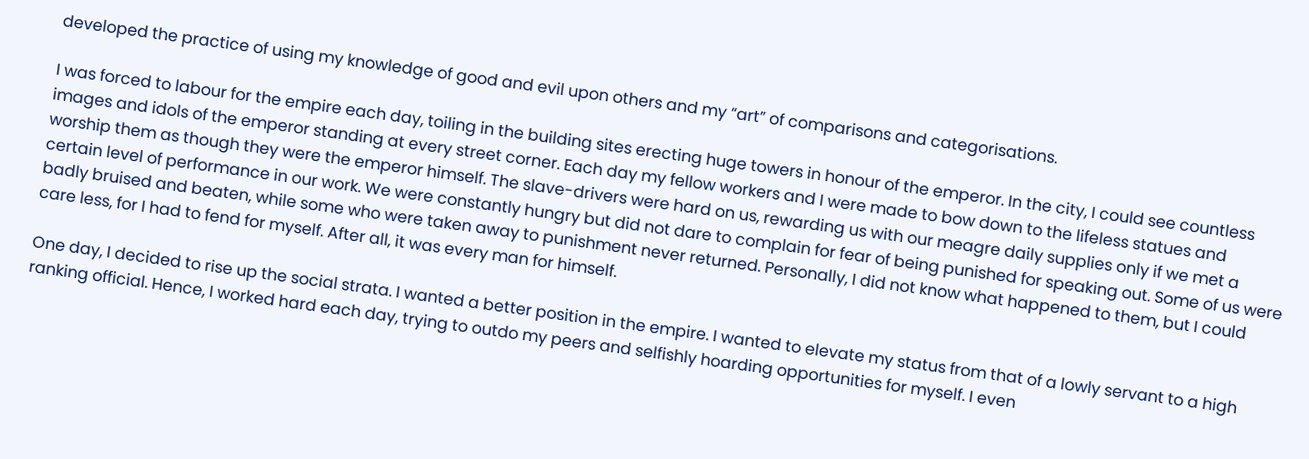developed the practice of using my knowledge of good and evil upon others and my “art” of comparisons and categorisations.

I was forced to labour for the empire each day, toiling in the building sites erecting huge towers in honour of the emperor. In the city, I could see countless images and idols of the emperor standing at every street corner. Each day my fellow workers and I were made to bow down to the lifeless statues and worship them as though they were the emperor himself. The slave-drivers were hard on us, rewarding us with our meagre daily supplies only if we met a certain level of performance in our work. We were constantly hungry but did not dare to complain for fear of being punished for speaking out. Some of us were badly bruised and beaten, while some who were taken away to punishment never returned. Personally, I did not know what happened to them, but I could care less, for I had to fend for myself. After all, it was every man for himself.

One day, I decided to rise up the social strata. I wanted a better position in the empire. I wanted to elevate my status from that of a lowly servant to a high ranking official. Hence, I worked hard each day, trying to outdo my peers and selfishly hoarding opportunities for myself. I even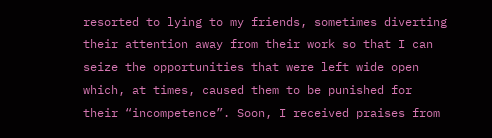resorted to lying to my friends, sometimes diverting their attention away from their work so that I can seize the opportunities that were left wide open which, at times, caused them to be punished for their “incompetence”. Soon, I received praises from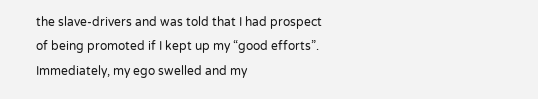the slave-drivers and was told that I had prospect of being promoted if I kept up my “good efforts”. Immediately, my ego swelled and my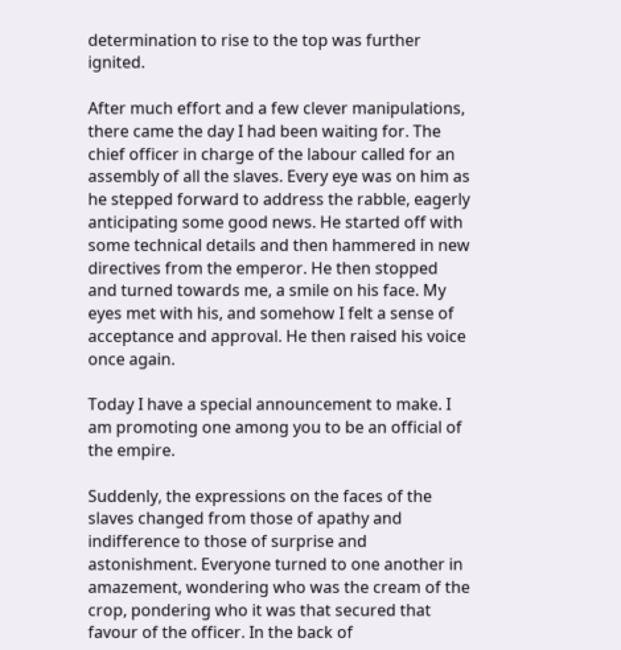determination to rise to the top was further ignited.

After much effort and a few clever manipulations, there came the day I had been waiting for. The chief officer in charge of the labour called for an assembly of all the slaves. Every eye was on him as he stepped forward to address the rabble, eagerly anticipating some good news. He started off with some technical details and then hammered in new directives from the emperor. He then stopped and turned towards me, a smile on his face. My eyes met with his, and somehow I felt a sense of acceptance and approval. He then raised his voice once again.

Today I have a special announcement to make. I am promoting one among you to be an official of the empire.

Suddenly, the expressions on the faces of the slaves changed from those of apathy and indifference to those of surprise and astonishment. Everyone turned to one another in amazement, wondering who was the cream of the crop, pondering who it was that secured that favour of the officer. In the back of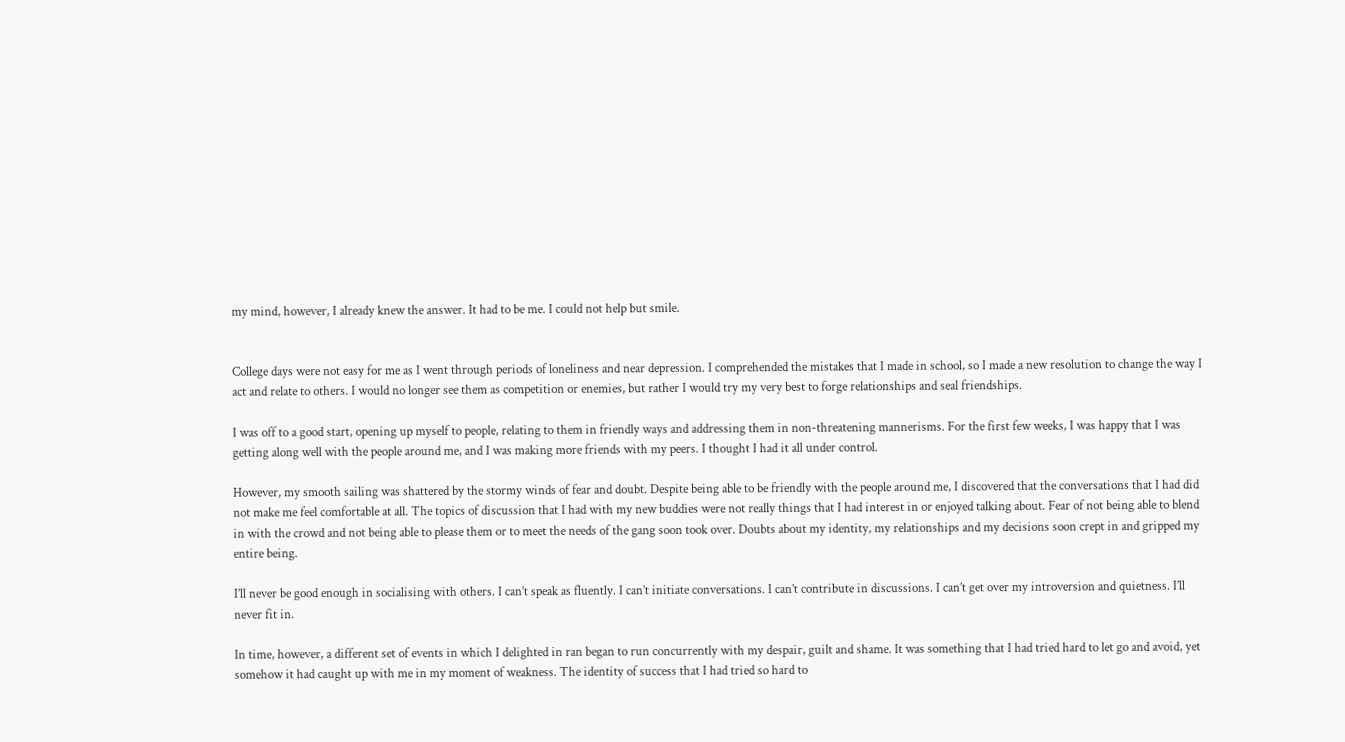my mind, however, I already knew the answer. It had to be me. I could not help but smile.


College days were not easy for me as I went through periods of loneliness and near depression. I comprehended the mistakes that I made in school, so I made a new resolution to change the way I act and relate to others. I would no longer see them as competition or enemies, but rather I would try my very best to forge relationships and seal friendships.

I was off to a good start, opening up myself to people, relating to them in friendly ways and addressing them in non-threatening mannerisms. For the first few weeks, I was happy that I was getting along well with the people around me, and I was making more friends with my peers. I thought I had it all under control.

However, my smooth sailing was shattered by the stormy winds of fear and doubt. Despite being able to be friendly with the people around me, I discovered that the conversations that I had did not make me feel comfortable at all. The topics of discussion that I had with my new buddies were not really things that I had interest in or enjoyed talking about. Fear of not being able to blend in with the crowd and not being able to please them or to meet the needs of the gang soon took over. Doubts about my identity, my relationships and my decisions soon crept in and gripped my entire being.

I’ll never be good enough in socialising with others. I can’t speak as fluently. I can’t initiate conversations. I can’t contribute in discussions. I can’t get over my introversion and quietness. I’ll never fit in.

In time, however, a different set of events in which I delighted in ran began to run concurrently with my despair, guilt and shame. It was something that I had tried hard to let go and avoid, yet somehow it had caught up with me in my moment of weakness. The identity of success that I had tried so hard to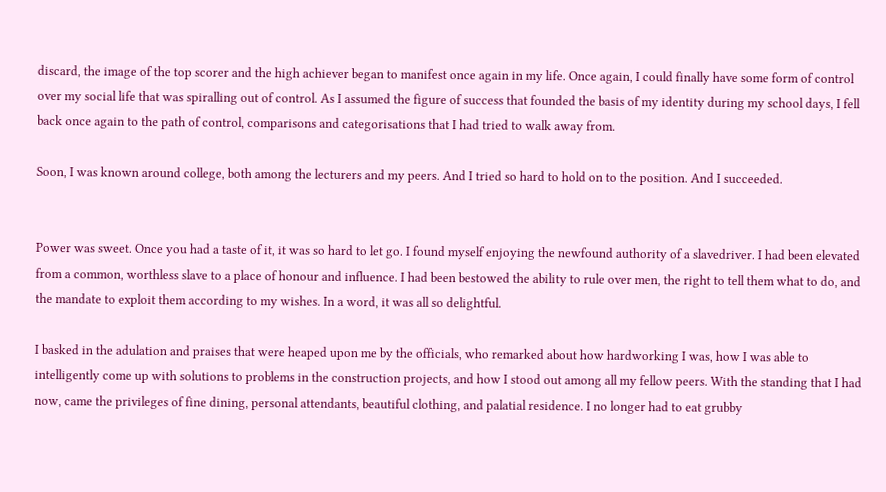discard, the image of the top scorer and the high achiever began to manifest once again in my life. Once again, I could finally have some form of control over my social life that was spiralling out of control. As I assumed the figure of success that founded the basis of my identity during my school days, I fell back once again to the path of control, comparisons and categorisations that I had tried to walk away from.

Soon, I was known around college, both among the lecturers and my peers. And I tried so hard to hold on to the position. And I succeeded.


Power was sweet. Once you had a taste of it, it was so hard to let go. I found myself enjoying the newfound authority of a slavedriver. I had been elevated from a common, worthless slave to a place of honour and influence. I had been bestowed the ability to rule over men, the right to tell them what to do, and the mandate to exploit them according to my wishes. In a word, it was all so delightful.

I basked in the adulation and praises that were heaped upon me by the officials, who remarked about how hardworking I was, how I was able to intelligently come up with solutions to problems in the construction projects, and how I stood out among all my fellow peers. With the standing that I had now, came the privileges of fine dining, personal attendants, beautiful clothing, and palatial residence. I no longer had to eat grubby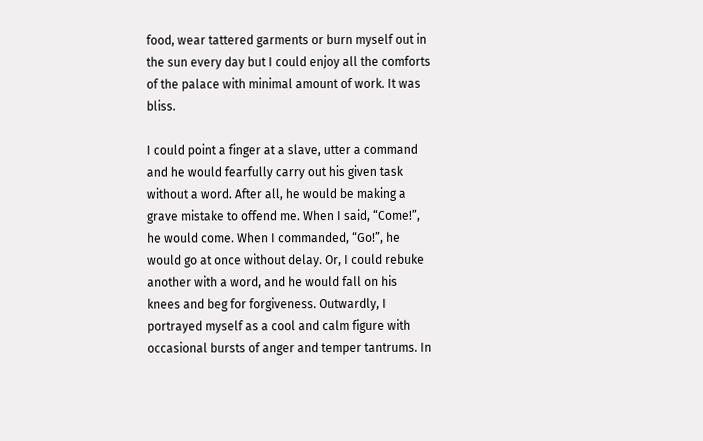food, wear tattered garments or burn myself out in the sun every day but I could enjoy all the comforts of the palace with minimal amount of work. It was bliss.

I could point a finger at a slave, utter a command and he would fearfully carry out his given task without a word. After all, he would be making a grave mistake to offend me. When I said, “Come!”, he would come. When I commanded, “Go!”, he would go at once without delay. Or, I could rebuke another with a word, and he would fall on his knees and beg for forgiveness. Outwardly, I portrayed myself as a cool and calm figure with occasional bursts of anger and temper tantrums. In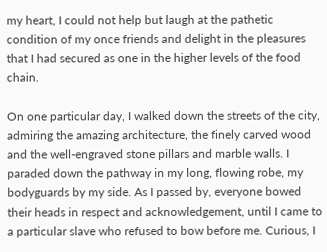my heart, I could not help but laugh at the pathetic condition of my once friends and delight in the pleasures that I had secured as one in the higher levels of the food chain.

On one particular day, I walked down the streets of the city, admiring the amazing architecture, the finely carved wood and the well-engraved stone pillars and marble walls. I paraded down the pathway in my long, flowing robe, my bodyguards by my side. As I passed by, everyone bowed their heads in respect and acknowledgement, until I came to a particular slave who refused to bow before me. Curious, I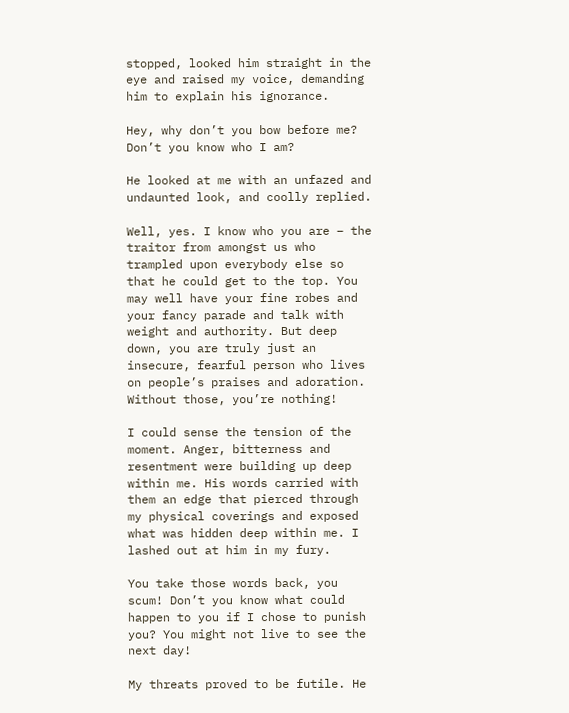stopped, looked him straight in the eye and raised my voice, demanding him to explain his ignorance.

Hey, why don’t you bow before me? Don’t you know who I am?

He looked at me with an unfazed and undaunted look, and coolly replied.

Well, yes. I know who you are – the traitor from amongst us who trampled upon everybody else so that he could get to the top. You may well have your fine robes and your fancy parade and talk with weight and authority. But deep down, you are truly just an insecure, fearful person who lives on people’s praises and adoration. Without those, you’re nothing!

I could sense the tension of the moment. Anger, bitterness and resentment were building up deep within me. His words carried with them an edge that pierced through my physical coverings and exposed what was hidden deep within me. I lashed out at him in my fury.

You take those words back, you scum! Don’t you know what could happen to you if I chose to punish you? You might not live to see the next day!

My threats proved to be futile. He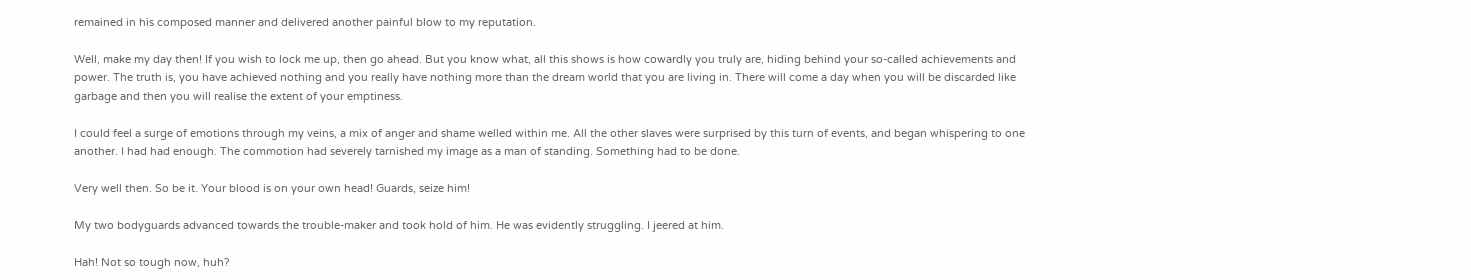remained in his composed manner and delivered another painful blow to my reputation.

Well, make my day then! If you wish to lock me up, then go ahead. But you know what, all this shows is how cowardly you truly are, hiding behind your so-called achievements and power. The truth is, you have achieved nothing and you really have nothing more than the dream world that you are living in. There will come a day when you will be discarded like garbage and then you will realise the extent of your emptiness.

I could feel a surge of emotions through my veins, a mix of anger and shame welled within me. All the other slaves were surprised by this turn of events, and began whispering to one another. I had had enough. The commotion had severely tarnished my image as a man of standing. Something had to be done.

Very well then. So be it. Your blood is on your own head! Guards, seize him!

My two bodyguards advanced towards the trouble-maker and took hold of him. He was evidently struggling. I jeered at him.

Hah! Not so tough now, huh?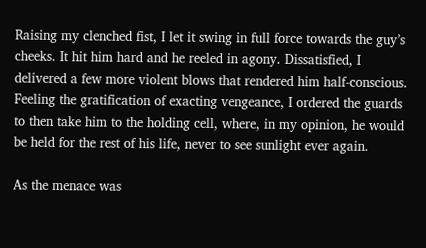Raising my clenched fist, I let it swing in full force towards the guy’s cheeks. It hit him hard and he reeled in agony. Dissatisfied, I delivered a few more violent blows that rendered him half-conscious. Feeling the gratification of exacting vengeance, I ordered the guards to then take him to the holding cell, where, in my opinion, he would be held for the rest of his life, never to see sunlight ever again.

As the menace was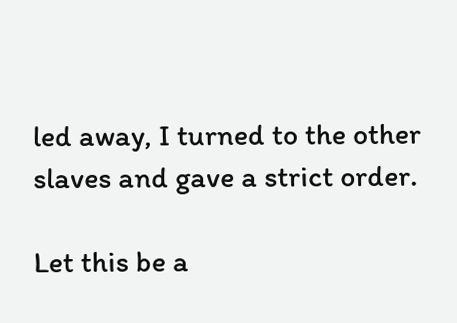led away, I turned to the other slaves and gave a strict order.

Let this be a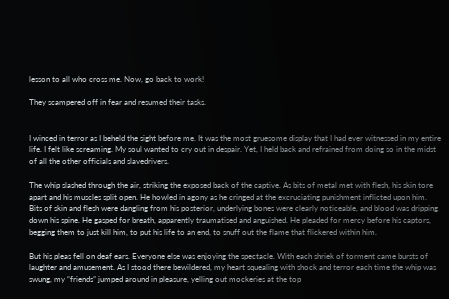lesson to all who cross me. Now, go back to work!

They scampered off in fear and resumed their tasks.


I winced in terror as I beheld the sight before me. It was the most gruesome display that I had ever witnessed in my entire life. I felt like screaming. My soul wanted to cry out in despair. Yet, I held back and refrained from doing so in the midst of all the other officials and slavedrivers.

The whip slashed through the air, striking the exposed back of the captive. As bits of metal met with flesh, his skin tore apart and his muscles split open. He howled in agony as he cringed at the excruciating punishment inflicted upon him. Bits of skin and flesh were dangling from his posterior, underlying bones were clearly noticeable, and blood was dripping down his spine. He gasped for breath, apparently traumatised and anguished. He pleaded for mercy before his captors, begging them to just kill him, to put his life to an end, to snuff out the flame that flickered within him.

But his pleas fell on deaf ears. Everyone else was enjoying the spectacle. With each shriek of torment came bursts of laughter and amusement. As I stood there bewildered, my heart squealing with shock and terror each time the whip was swung, my “friends” jumped around in pleasure, yelling out mockeries at the top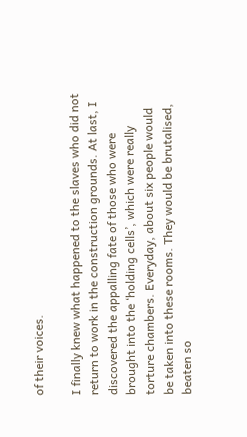of their voices.

I finally knew what happened to the slaves who did not return to work in the construction grounds. At last, I discovered the appalling fate of those who were brought into the ‘holding cells’, which were really torture chambers. Everyday, about six people would be taken into these rooms. They would be brutalised, beaten so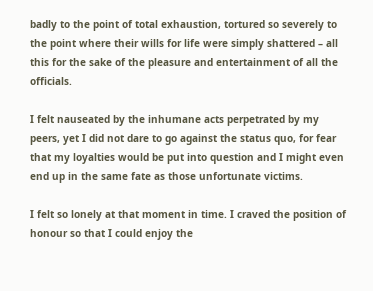badly to the point of total exhaustion, tortured so severely to the point where their wills for life were simply shattered – all this for the sake of the pleasure and entertainment of all the officials.

I felt nauseated by the inhumane acts perpetrated by my peers, yet I did not dare to go against the status quo, for fear that my loyalties would be put into question and I might even end up in the same fate as those unfortunate victims.

I felt so lonely at that moment in time. I craved the position of honour so that I could enjoy the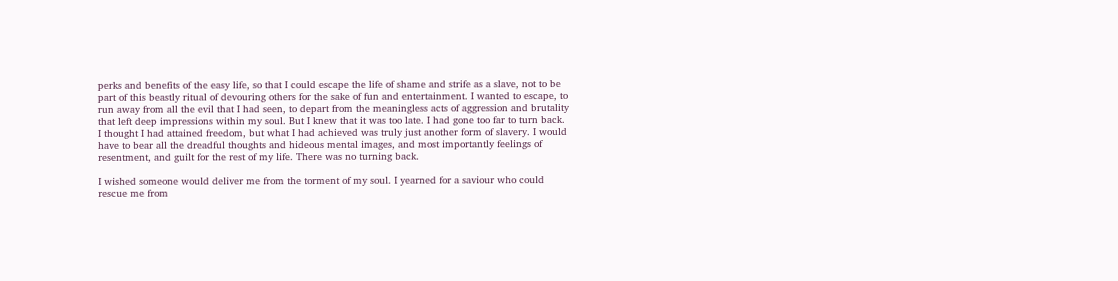perks and benefits of the easy life, so that I could escape the life of shame and strife as a slave, not to be part of this beastly ritual of devouring others for the sake of fun and entertainment. I wanted to escape, to run away from all the evil that I had seen, to depart from the meaningless acts of aggression and brutality that left deep impressions within my soul. But I knew that it was too late. I had gone too far to turn back. I thought I had attained freedom, but what I had achieved was truly just another form of slavery. I would have to bear all the dreadful thoughts and hideous mental images, and most importantly feelings of resentment, and guilt for the rest of my life. There was no turning back.

I wished someone would deliver me from the torment of my soul. I yearned for a saviour who could rescue me from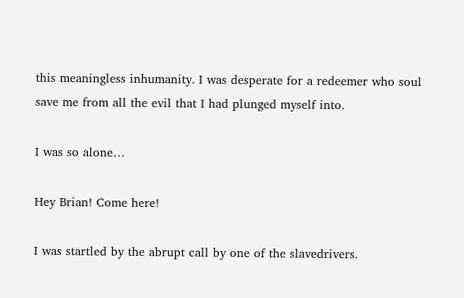this meaningless inhumanity. I was desperate for a redeemer who soul save me from all the evil that I had plunged myself into.

I was so alone…

Hey Brian! Come here!

I was startled by the abrupt call by one of the slavedrivers.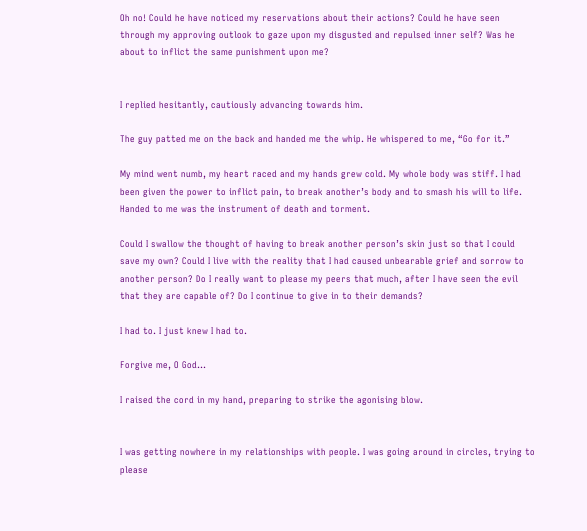Oh no! Could he have noticed my reservations about their actions? Could he have seen through my approving outlook to gaze upon my disgusted and repulsed inner self? Was he about to inflict the same punishment upon me?


I replied hesitantly, cautiously advancing towards him.

The guy patted me on the back and handed me the whip. He whispered to me, “Go for it.”

My mind went numb, my heart raced and my hands grew cold. My whole body was stiff. I had been given the power to inflict pain, to break another’s body and to smash his will to life. Handed to me was the instrument of death and torment.

Could I swallow the thought of having to break another person’s skin just so that I could save my own? Could I live with the reality that I had caused unbearable grief and sorrow to another person? Do I really want to please my peers that much, after I have seen the evil that they are capable of? Do I continue to give in to their demands?

I had to. I just knew I had to.

Forgive me, O God…

I raised the cord in my hand, preparing to strike the agonising blow.


I was getting nowhere in my relationships with people. I was going around in circles, trying to please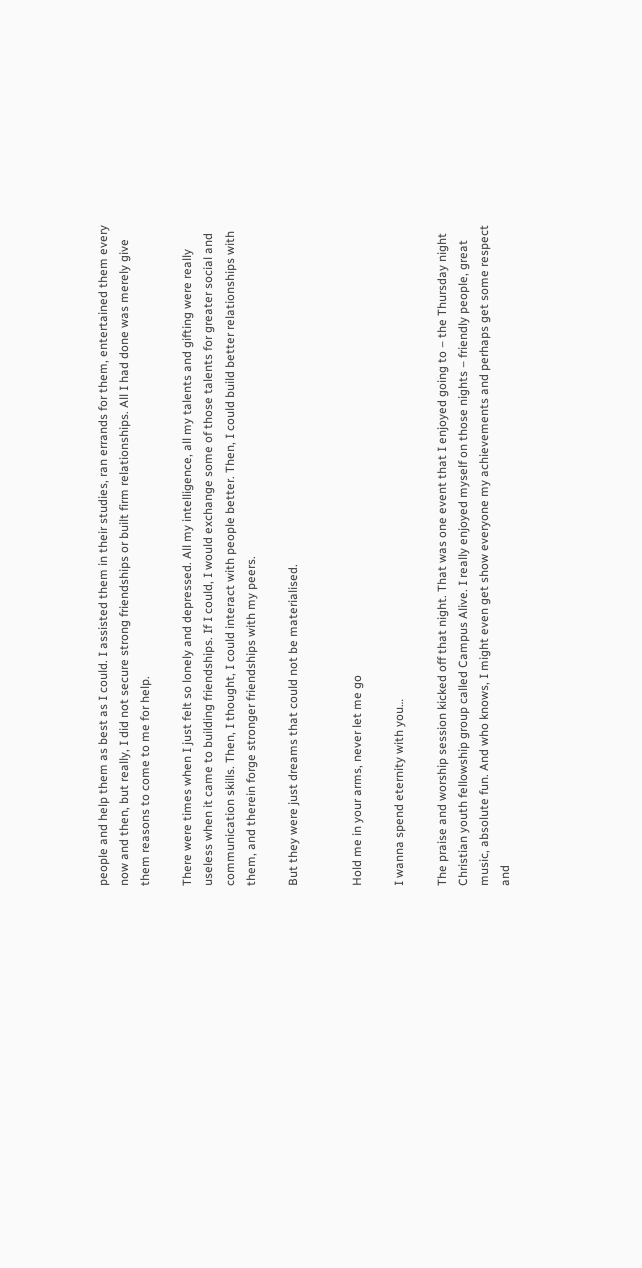people and help them as best as I could. I assisted them in their studies, ran errands for them, entertained them every now and then, but really, I did not secure strong friendships or built firm relationships. All I had done was merely give them reasons to come to me for help.

There were times when I just felt so lonely and depressed. All my intelligence, all my talents and gifting were really useless when it came to building friendships. If I could, I would exchange some of those talents for greater social and communication skills. Then, I thought, I could interact with people better. Then, I could build better relationships with them, and therein forge stronger friendships with my peers.

But they were just dreams that could not be materialised.


Hold me in your arms, never let me go

I wanna spend eternity with you…

The praise and worship session kicked off that night. That was one event that I enjoyed going to – the Thursday night Christian youth fellowship group called Campus Alive. I really enjoyed myself on those nights – friendly people, great music, absolute fun. And who knows, I might even get show everyone my achievements and perhaps get some respect and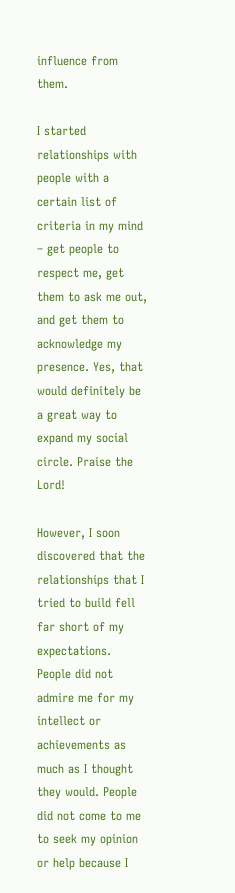influence from them.

I started relationships with people with a certain list of criteria in my mind – get people to respect me, get them to ask me out, and get them to acknowledge my presence. Yes, that would definitely be a great way to expand my social circle. Praise the Lord!

However, I soon discovered that the relationships that I tried to build fell far short of my expectations. People did not admire me for my intellect or achievements as much as I thought they would. People did not come to me to seek my opinion or help because I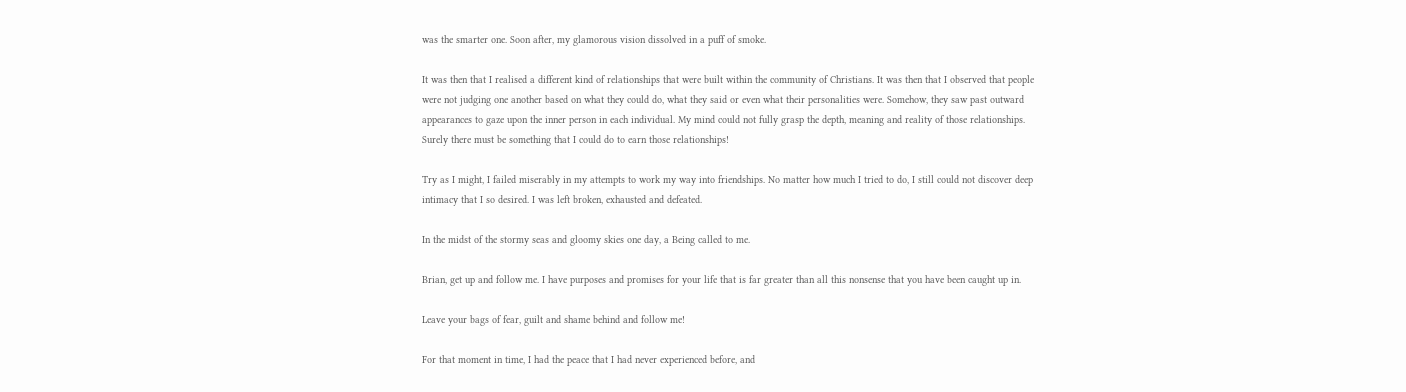was the smarter one. Soon after, my glamorous vision dissolved in a puff of smoke.

It was then that I realised a different kind of relationships that were built within the community of Christians. It was then that I observed that people were not judging one another based on what they could do, what they said or even what their personalities were. Somehow, they saw past outward appearances to gaze upon the inner person in each individual. My mind could not fully grasp the depth, meaning and reality of those relationships. Surely there must be something that I could do to earn those relationships!

Try as I might, I failed miserably in my attempts to work my way into friendships. No matter how much I tried to do, I still could not discover deep intimacy that I so desired. I was left broken, exhausted and defeated.

In the midst of the stormy seas and gloomy skies one day, a Being called to me.

Brian, get up and follow me. I have purposes and promises for your life that is far greater than all this nonsense that you have been caught up in.

Leave your bags of fear, guilt and shame behind and follow me!

For that moment in time, I had the peace that I had never experienced before, and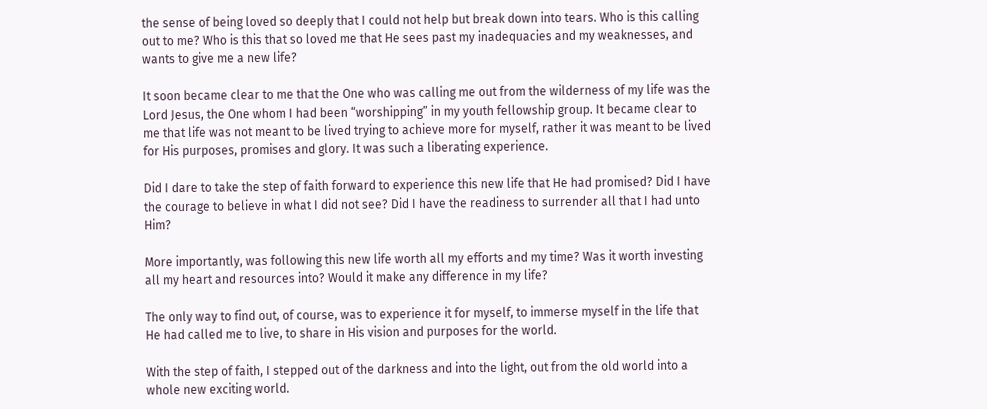the sense of being loved so deeply that I could not help but break down into tears. Who is this calling out to me? Who is this that so loved me that He sees past my inadequacies and my weaknesses, and wants to give me a new life?

It soon became clear to me that the One who was calling me out from the wilderness of my life was the Lord Jesus, the One whom I had been “worshipping” in my youth fellowship group. It became clear to me that life was not meant to be lived trying to achieve more for myself, rather it was meant to be lived for His purposes, promises and glory. It was such a liberating experience.

Did I dare to take the step of faith forward to experience this new life that He had promised? Did I have the courage to believe in what I did not see? Did I have the readiness to surrender all that I had unto Him?

More importantly, was following this new life worth all my efforts and my time? Was it worth investing all my heart and resources into? Would it make any difference in my life?

The only way to find out, of course, was to experience it for myself, to immerse myself in the life that He had called me to live, to share in His vision and purposes for the world.

With the step of faith, I stepped out of the darkness and into the light, out from the old world into a whole new exciting world.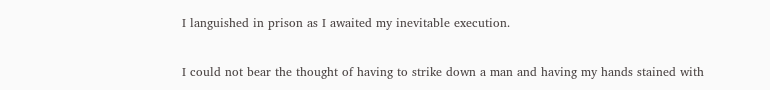I languished in prison as I awaited my inevitable execution.

I could not bear the thought of having to strike down a man and having my hands stained with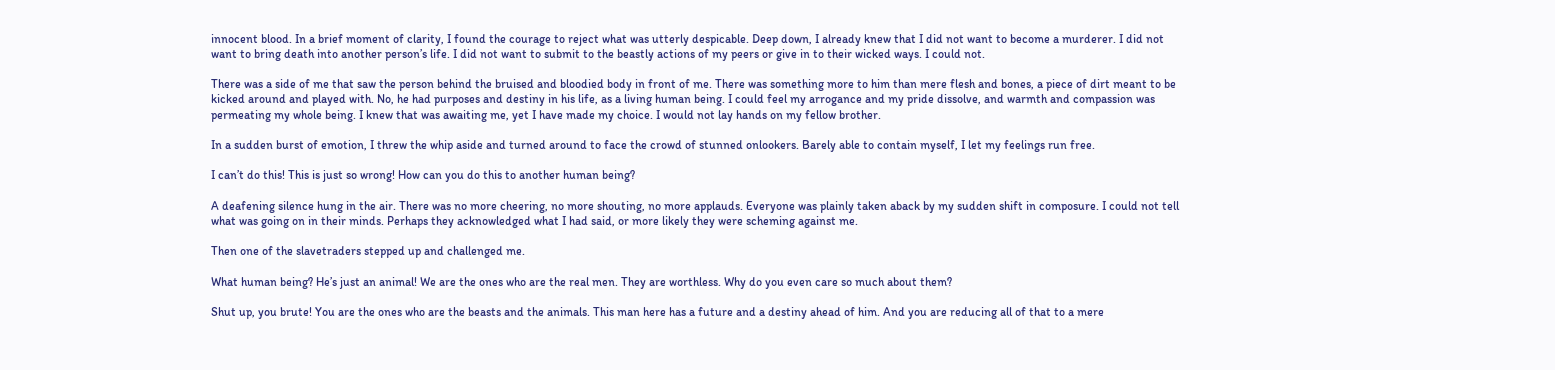innocent blood. In a brief moment of clarity, I found the courage to reject what was utterly despicable. Deep down, I already knew that I did not want to become a murderer. I did not want to bring death into another person’s life. I did not want to submit to the beastly actions of my peers or give in to their wicked ways. I could not.

There was a side of me that saw the person behind the bruised and bloodied body in front of me. There was something more to him than mere flesh and bones, a piece of dirt meant to be kicked around and played with. No, he had purposes and destiny in his life, as a living human being. I could feel my arrogance and my pride dissolve, and warmth and compassion was permeating my whole being. I knew that was awaiting me, yet I have made my choice. I would not lay hands on my fellow brother.

In a sudden burst of emotion, I threw the whip aside and turned around to face the crowd of stunned onlookers. Barely able to contain myself, I let my feelings run free.

I can’t do this! This is just so wrong! How can you do this to another human being?

A deafening silence hung in the air. There was no more cheering, no more shouting, no more applauds. Everyone was plainly taken aback by my sudden shift in composure. I could not tell what was going on in their minds. Perhaps they acknowledged what I had said, or more likely they were scheming against me.

Then one of the slavetraders stepped up and challenged me.

What human being? He’s just an animal! We are the ones who are the real men. They are worthless. Why do you even care so much about them?

Shut up, you brute! You are the ones who are the beasts and the animals. This man here has a future and a destiny ahead of him. And you are reducing all of that to a mere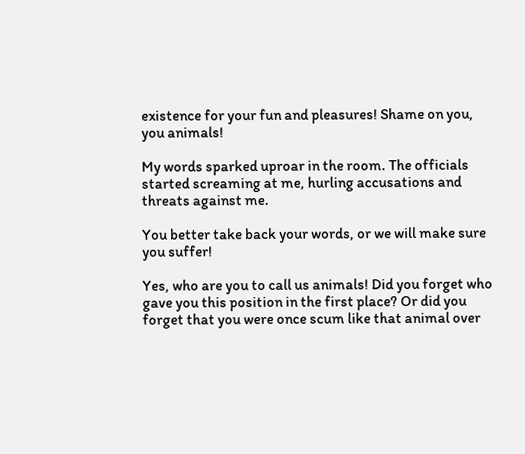existence for your fun and pleasures! Shame on you, you animals!

My words sparked uproar in the room. The officials started screaming at me, hurling accusations and threats against me.

You better take back your words, or we will make sure you suffer!

Yes, who are you to call us animals! Did you forget who gave you this position in the first place? Or did you forget that you were once scum like that animal over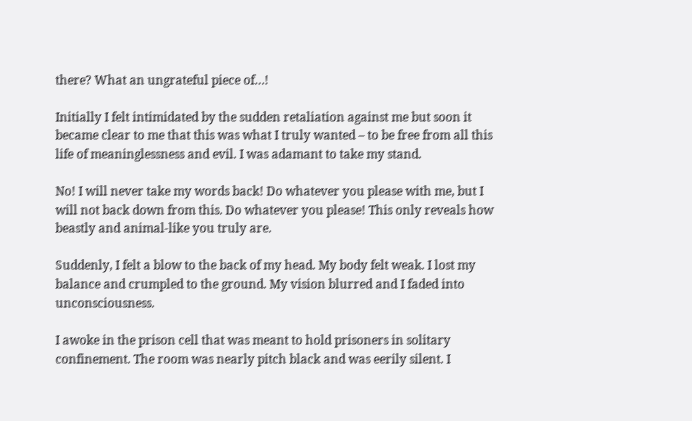there? What an ungrateful piece of…!

Initially I felt intimidated by the sudden retaliation against me but soon it became clear to me that this was what I truly wanted – to be free from all this life of meaninglessness and evil. I was adamant to take my stand.

No! I will never take my words back! Do whatever you please with me, but I will not back down from this. Do whatever you please! This only reveals how beastly and animal-like you truly are.

Suddenly, I felt a blow to the back of my head. My body felt weak. I lost my balance and crumpled to the ground. My vision blurred and I faded into unconsciousness.

I awoke in the prison cell that was meant to hold prisoners in solitary confinement. The room was nearly pitch black and was eerily silent. I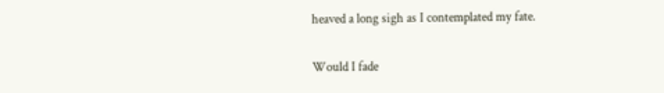heaved a long sigh as I contemplated my fate.

Would I fade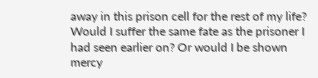away in this prison cell for the rest of my life? Would I suffer the same fate as the prisoner I had seen earlier on? Or would I be shown mercy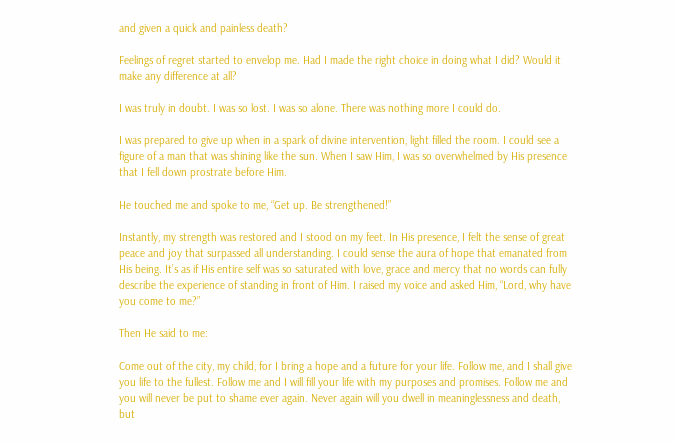and given a quick and painless death?

Feelings of regret started to envelop me. Had I made the right choice in doing what I did? Would it make any difference at all?

I was truly in doubt. I was so lost. I was so alone. There was nothing more I could do.

I was prepared to give up when in a spark of divine intervention, light filled the room. I could see a figure of a man that was shining like the sun. When I saw Him, I was so overwhelmed by His presence that I fell down prostrate before Him.

He touched me and spoke to me, “Get up. Be strengthened!”

Instantly, my strength was restored and I stood on my feet. In His presence, I felt the sense of great peace and joy that surpassed all understanding. I could sense the aura of hope that emanated from His being. It’s as if His entire self was so saturated with love, grace and mercy that no words can fully describe the experience of standing in front of Him. I raised my voice and asked Him, “Lord, why have you come to me?”

Then He said to me:

Come out of the city, my child, for I bring a hope and a future for your life. Follow me, and I shall give you life to the fullest. Follow me and I will fill your life with my purposes and promises. Follow me and you will never be put to shame ever again. Never again will you dwell in meaninglessness and death, but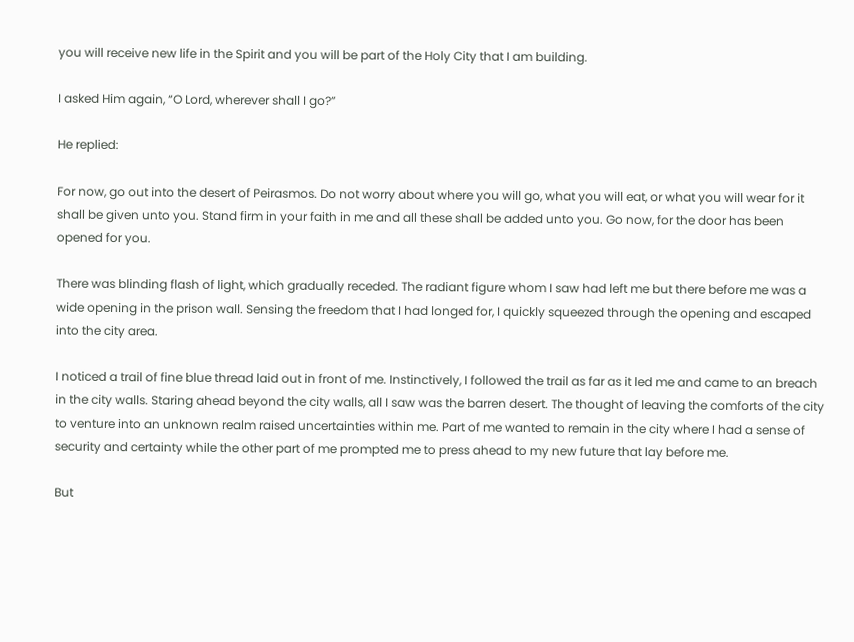you will receive new life in the Spirit and you will be part of the Holy City that I am building.

I asked Him again, “O Lord, wherever shall I go?”

He replied:

For now, go out into the desert of Peirasmos. Do not worry about where you will go, what you will eat, or what you will wear for it shall be given unto you. Stand firm in your faith in me and all these shall be added unto you. Go now, for the door has been opened for you.

There was blinding flash of light, which gradually receded. The radiant figure whom I saw had left me but there before me was a wide opening in the prison wall. Sensing the freedom that I had longed for, I quickly squeezed through the opening and escaped into the city area.

I noticed a trail of fine blue thread laid out in front of me. Instinctively, I followed the trail as far as it led me and came to an breach in the city walls. Staring ahead beyond the city walls, all I saw was the barren desert. The thought of leaving the comforts of the city to venture into an unknown realm raised uncertainties within me. Part of me wanted to remain in the city where I had a sense of security and certainty while the other part of me prompted me to press ahead to my new future that lay before me.

But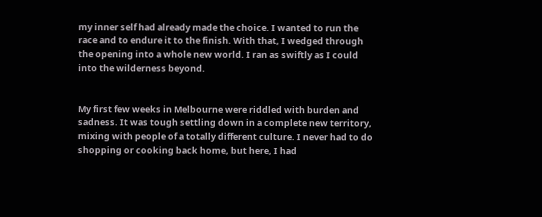my inner self had already made the choice. I wanted to run the race and to endure it to the finish. With that, I wedged through the opening into a whole new world. I ran as swiftly as I could into the wilderness beyond.


My first few weeks in Melbourne were riddled with burden and sadness. It was tough settling down in a complete new territory, mixing with people of a totally different culture. I never had to do shopping or cooking back home, but here, I had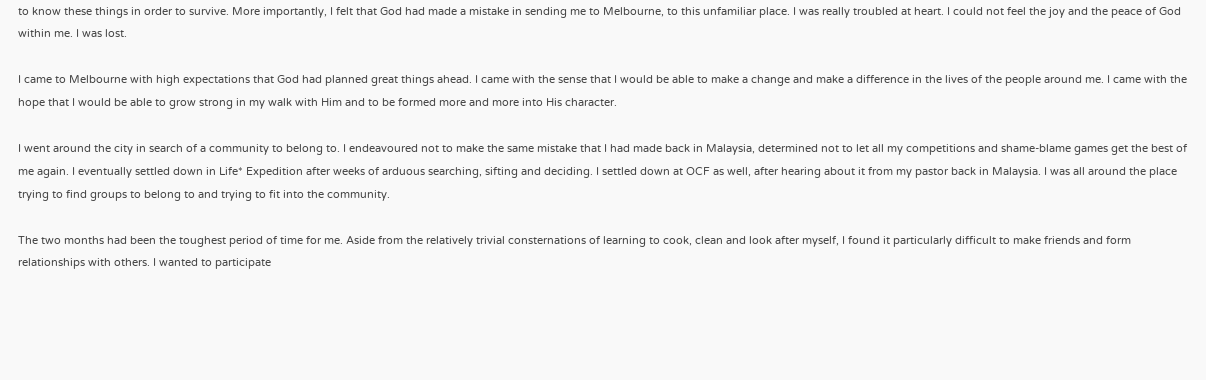to know these things in order to survive. More importantly, I felt that God had made a mistake in sending me to Melbourne, to this unfamiliar place. I was really troubled at heart. I could not feel the joy and the peace of God within me. I was lost.

I came to Melbourne with high expectations that God had planned great things ahead. I came with the sense that I would be able to make a change and make a difference in the lives of the people around me. I came with the hope that I would be able to grow strong in my walk with Him and to be formed more and more into His character.

I went around the city in search of a community to belong to. I endeavoured not to make the same mistake that I had made back in Malaysia, determined not to let all my competitions and shame-blame games get the best of me again. I eventually settled down in Life* Expedition after weeks of arduous searching, sifting and deciding. I settled down at OCF as well, after hearing about it from my pastor back in Malaysia. I was all around the place trying to find groups to belong to and trying to fit into the community.

The two months had been the toughest period of time for me. Aside from the relatively trivial consternations of learning to cook, clean and look after myself, I found it particularly difficult to make friends and form relationships with others. I wanted to participate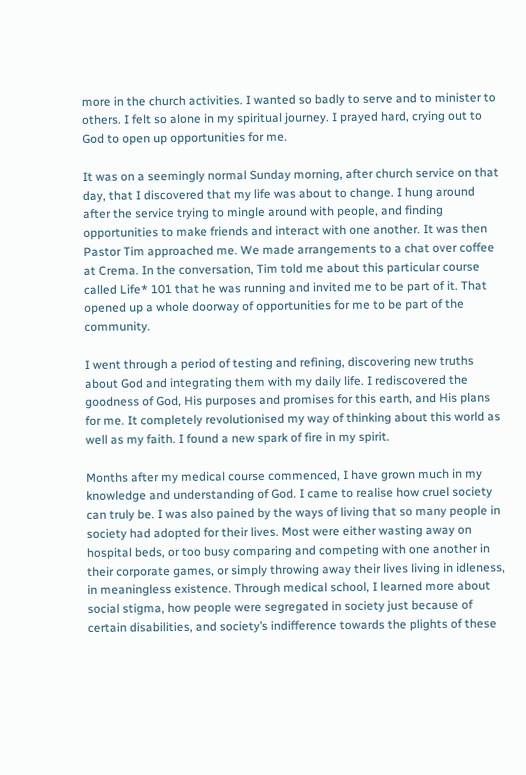more in the church activities. I wanted so badly to serve and to minister to others. I felt so alone in my spiritual journey. I prayed hard, crying out to God to open up opportunities for me.

It was on a seemingly normal Sunday morning, after church service on that day, that I discovered that my life was about to change. I hung around after the service trying to mingle around with people, and finding opportunities to make friends and interact with one another. It was then Pastor Tim approached me. We made arrangements to a chat over coffee at Crema. In the conversation, Tim told me about this particular course called Life* 101 that he was running and invited me to be part of it. That opened up a whole doorway of opportunities for me to be part of the community.

I went through a period of testing and refining, discovering new truths about God and integrating them with my daily life. I rediscovered the goodness of God, His purposes and promises for this earth, and His plans for me. It completely revolutionised my way of thinking about this world as well as my faith. I found a new spark of fire in my spirit.

Months after my medical course commenced, I have grown much in my knowledge and understanding of God. I came to realise how cruel society can truly be. I was also pained by the ways of living that so many people in society had adopted for their lives. Most were either wasting away on hospital beds, or too busy comparing and competing with one another in their corporate games, or simply throwing away their lives living in idleness, in meaningless existence. Through medical school, I learned more about social stigma, how people were segregated in society just because of certain disabilities, and society’s indifference towards the plights of these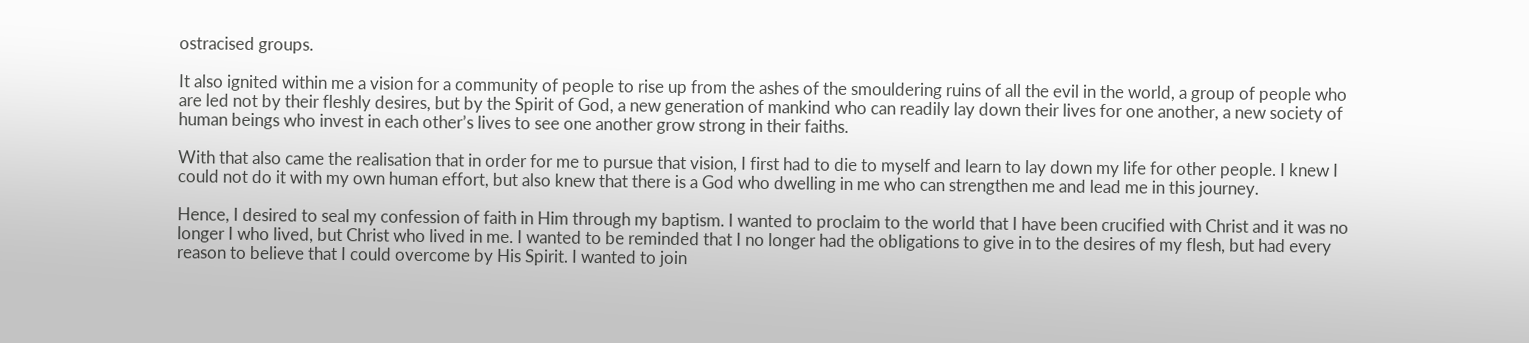ostracised groups.

It also ignited within me a vision for a community of people to rise up from the ashes of the smouldering ruins of all the evil in the world, a group of people who are led not by their fleshly desires, but by the Spirit of God, a new generation of mankind who can readily lay down their lives for one another, a new society of human beings who invest in each other’s lives to see one another grow strong in their faiths.

With that also came the realisation that in order for me to pursue that vision, I first had to die to myself and learn to lay down my life for other people. I knew I could not do it with my own human effort, but also knew that there is a God who dwelling in me who can strengthen me and lead me in this journey.

Hence, I desired to seal my confession of faith in Him through my baptism. I wanted to proclaim to the world that I have been crucified with Christ and it was no longer I who lived, but Christ who lived in me. I wanted to be reminded that I no longer had the obligations to give in to the desires of my flesh, but had every reason to believe that I could overcome by His Spirit. I wanted to join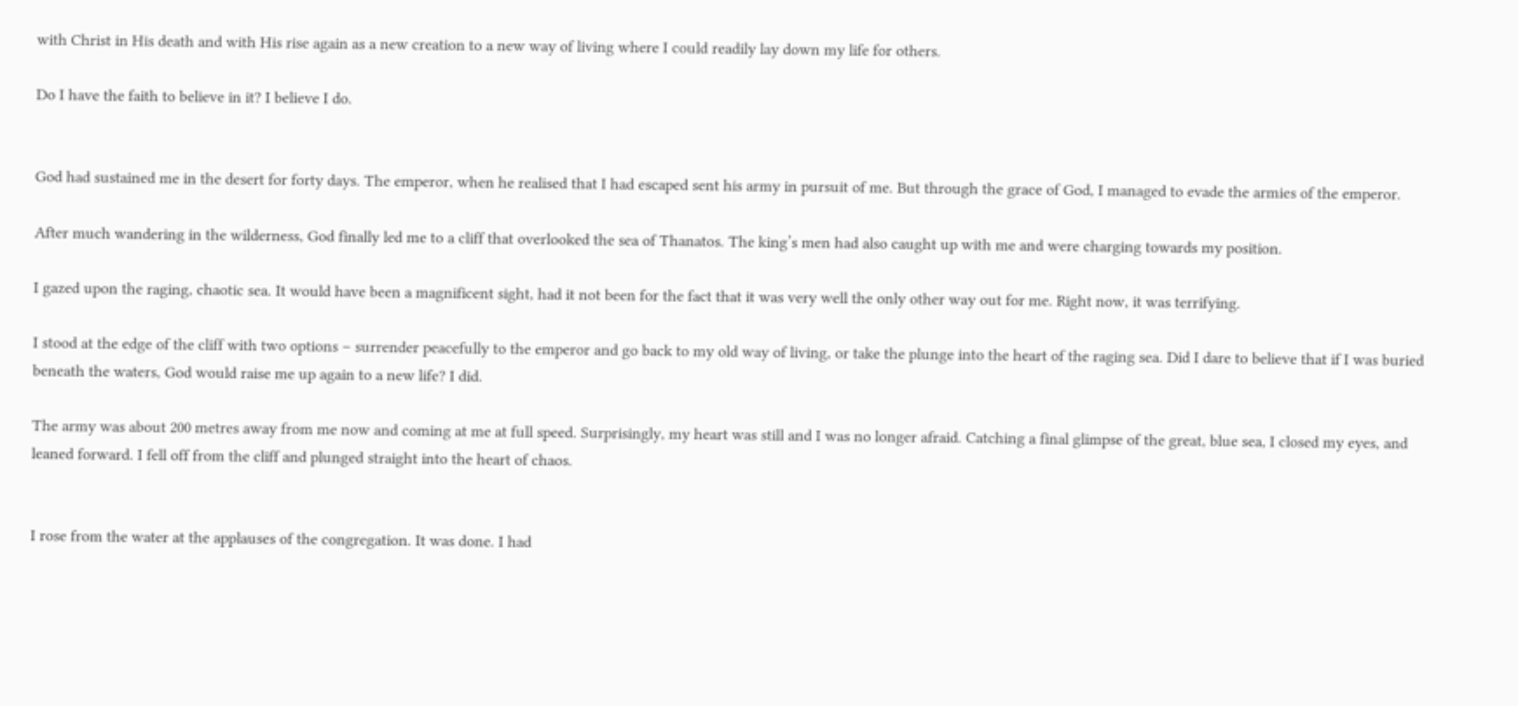with Christ in His death and with His rise again as a new creation to a new way of living where I could readily lay down my life for others.

Do I have the faith to believe in it? I believe I do.


God had sustained me in the desert for forty days. The emperor, when he realised that I had escaped sent his army in pursuit of me. But through the grace of God, I managed to evade the armies of the emperor.

After much wandering in the wilderness, God finally led me to a cliff that overlooked the sea of Thanatos. The king’s men had also caught up with me and were charging towards my position.

I gazed upon the raging, chaotic sea. It would have been a magnificent sight, had it not been for the fact that it was very well the only other way out for me. Right now, it was terrifying.

I stood at the edge of the cliff with two options – surrender peacefully to the emperor and go back to my old way of living, or take the plunge into the heart of the raging sea. Did I dare to believe that if I was buried beneath the waters, God would raise me up again to a new life? I did.

The army was about 200 metres away from me now and coming at me at full speed. Surprisingly, my heart was still and I was no longer afraid. Catching a final glimpse of the great, blue sea, I closed my eyes, and leaned forward. I fell off from the cliff and plunged straight into the heart of chaos.


I rose from the water at the applauses of the congregation. It was done. I had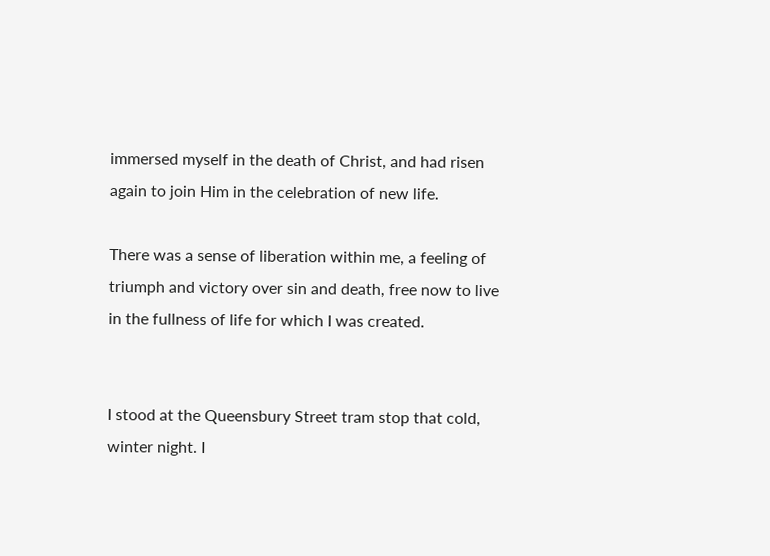immersed myself in the death of Christ, and had risen again to join Him in the celebration of new life.

There was a sense of liberation within me, a feeling of triumph and victory over sin and death, free now to live in the fullness of life for which I was created.


I stood at the Queensbury Street tram stop that cold, winter night. I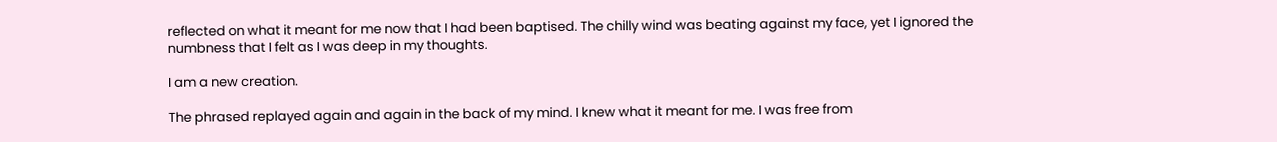reflected on what it meant for me now that I had been baptised. The chilly wind was beating against my face, yet I ignored the numbness that I felt as I was deep in my thoughts.

I am a new creation.

The phrased replayed again and again in the back of my mind. I knew what it meant for me. I was free from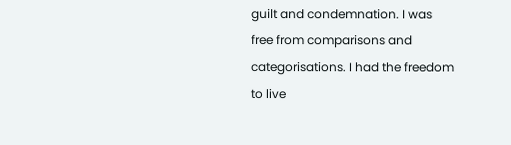guilt and condemnation. I was free from comparisons and categorisations. I had the freedom to live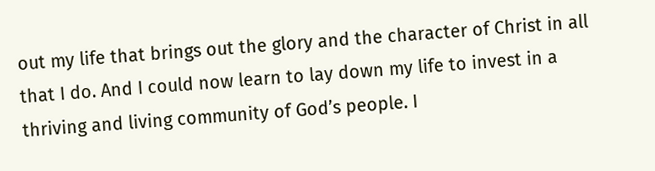out my life that brings out the glory and the character of Christ in all that I do. And I could now learn to lay down my life to invest in a thriving and living community of God’s people. I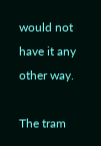would not have it any other way.

The tram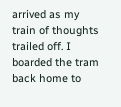arrived as my train of thoughts trailed off. I boarded the tram back home to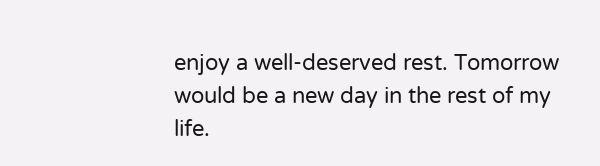enjoy a well-deserved rest. Tomorrow would be a new day in the rest of my life.